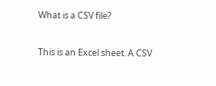What is a CSV file?


This is an Excel sheet. A CSV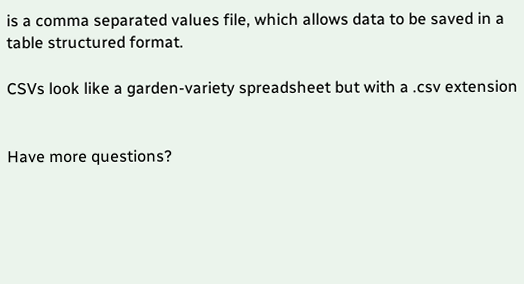is a comma separated values file, which allows data to be saved in a table structured format.

CSVs look like a garden-variety spreadsheet but with a .csv extension


Have more questions?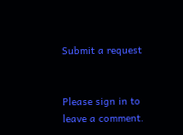Submit a request


Please sign in to leave a comment.